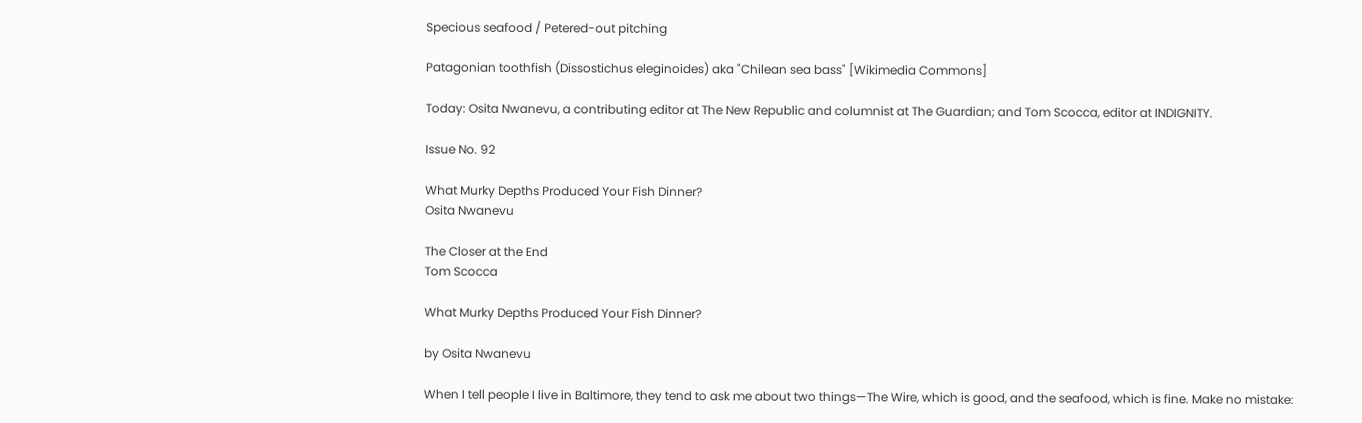Specious seafood / Petered-out pitching

Patagonian toothfish (Dissostichus eleginoides) aka "Chilean sea bass" [Wikimedia Commons]

Today: Osita Nwanevu, a contributing editor at The New Republic and columnist at The Guardian; and Tom Scocca, editor at INDIGNITY.

Issue No. 92

What Murky Depths Produced Your Fish Dinner?
Osita Nwanevu

The Closer at the End
Tom Scocca

What Murky Depths Produced Your Fish Dinner?

by Osita Nwanevu

When I tell people I live in Baltimore, they tend to ask me about two things—The Wire, which is good, and the seafood, which is fine. Make no mistake: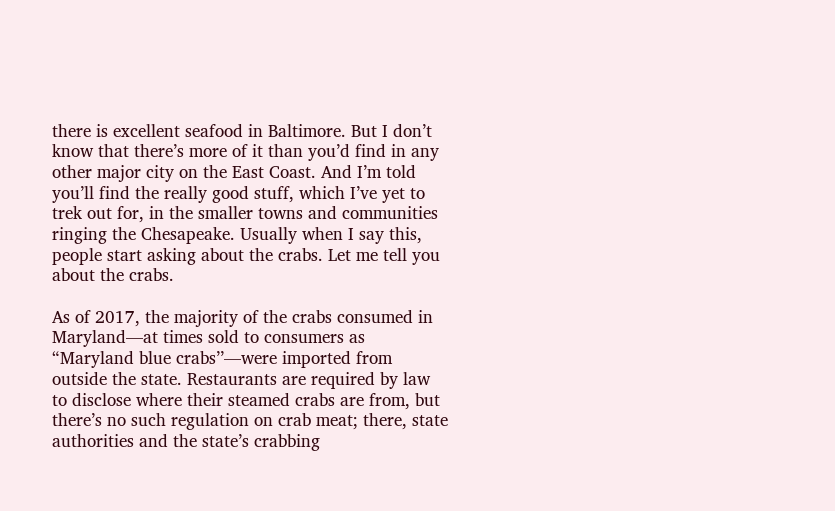there is excellent seafood in Baltimore. But I don’t know that there’s more of it than you’d find in any other major city on the East Coast. And I’m told you’ll find the really good stuff, which I’ve yet to trek out for, in the smaller towns and communities ringing the Chesapeake. Usually when I say this, people start asking about the crabs. Let me tell you about the crabs.

As of 2017, the majority of the crabs consumed in Maryland—at times sold to consumers as “Maryland blue crabs’’—were imported from outside the state. Restaurants are required by law to disclose where their steamed crabs are from, but there’s no such regulation on crab meat; there, state authorities and the state’s crabbing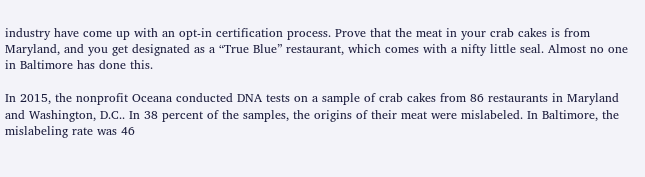industry have come up with an opt-in certification process. Prove that the meat in your crab cakes is from Maryland, and you get designated as a “True Blue” restaurant, which comes with a nifty little seal. Almost no one in Baltimore has done this.

In 2015, the nonprofit Oceana conducted DNA tests on a sample of crab cakes from 86 restaurants in Maryland and Washington, D.C.. In 38 percent of the samples, the origins of their meat were mislabeled. In Baltimore, the mislabeling rate was 46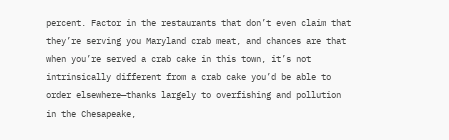percent. Factor in the restaurants that don’t even claim that they’re serving you Maryland crab meat, and chances are that when you’re served a crab cake in this town, it’s not intrinsically different from a crab cake you’d be able to order elsewhere—thanks largely to overfishing and pollution in the Chesapeake,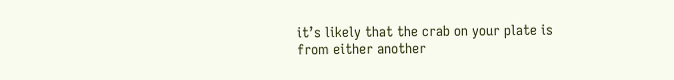it’s likely that the crab on your plate is from either another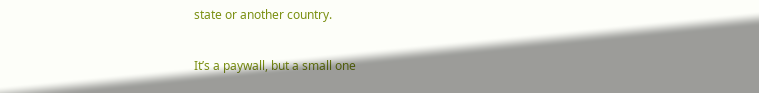state or another country.

It’s a paywall, but a small one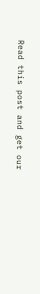Read this post and get our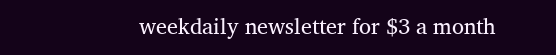weekdaily newsletter for $3 a month